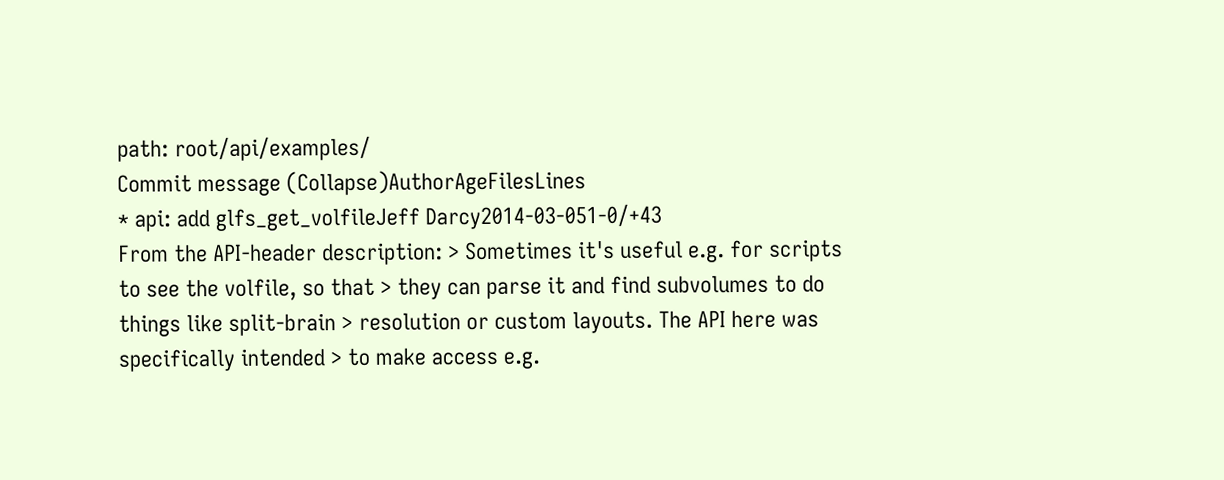path: root/api/examples/
Commit message (Collapse)AuthorAgeFilesLines
* api: add glfs_get_volfileJeff Darcy2014-03-051-0/+43
From the API-header description: > Sometimes it's useful e.g. for scripts to see the volfile, so that > they can parse it and find subvolumes to do things like split-brain > resolution or custom layouts. The API here was specifically intended > to make access e.g.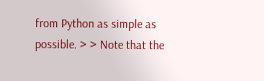from Python as simple as possible. > > Note that the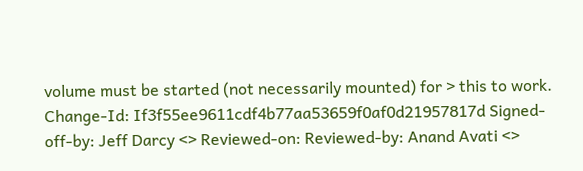volume must be started (not necessarily mounted) for > this to work. Change-Id: If3f55ee9611cdf4b77aa53659f0af0d21957817d Signed-off-by: Jeff Darcy <> Reviewed-on: Reviewed-by: Anand Avati <>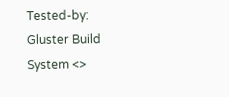Tested-by: Gluster Build System <>